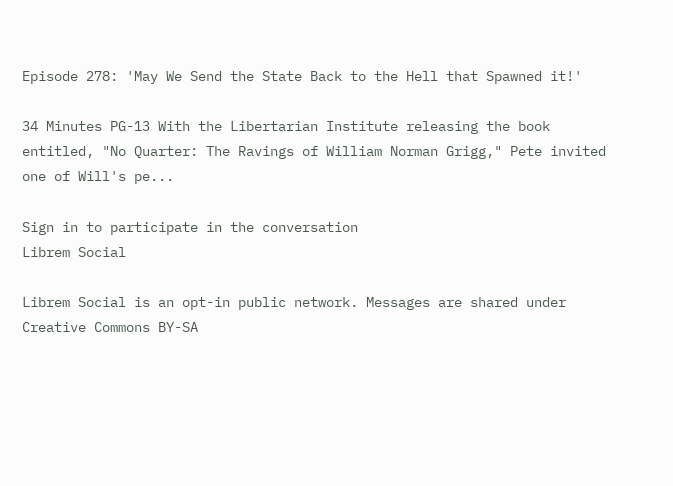Episode 278: 'May We Send the State Back to the Hell that Spawned it!'

34 Minutes PG-13 With the Libertarian Institute releasing the book entitled, "No Quarter: The Ravings of William Norman Grigg," Pete invited one of Will's pe...

Sign in to participate in the conversation
Librem Social

Librem Social is an opt-in public network. Messages are shared under Creative Commons BY-SA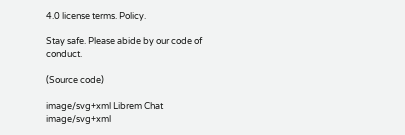4.0 license terms. Policy.

Stay safe. Please abide by our code of conduct.

(Source code)

image/svg+xml Librem Chat image/svg+xml